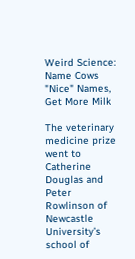Weird Science: Name Cows "Nice" Names, Get More Milk

The veterinary medicine prize went to Catherine Douglas and Peter Rowlinson of Newcastle University’s school of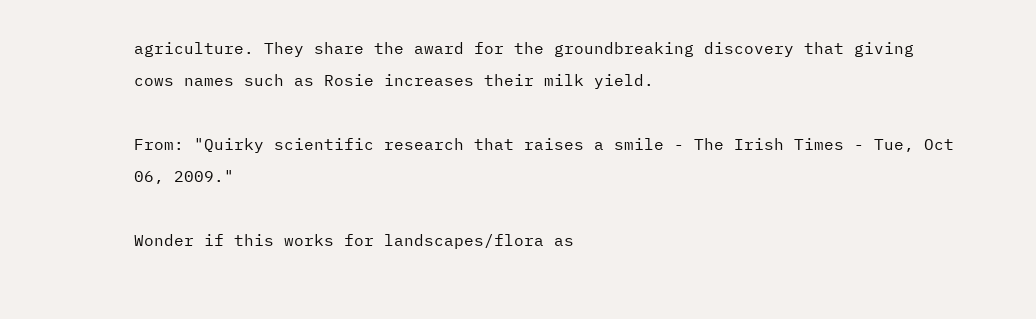agriculture. They share the award for the groundbreaking discovery that giving cows names such as Rosie increases their milk yield.

From: "Quirky scientific research that raises a smile - The Irish Times - Tue, Oct 06, 2009."

Wonder if this works for landscapes/flora as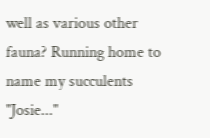well as various other fauna? Running home to name my succulents "Josie..."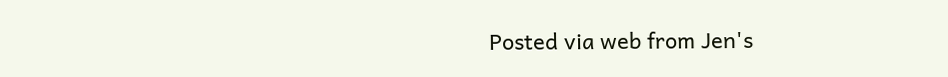Posted via web from Jen's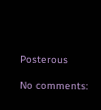Posterous

No comments: